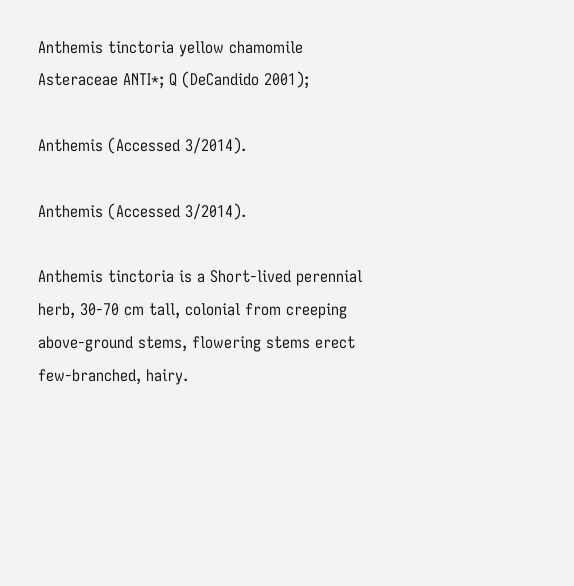Anthemis tinctoria yellow chamomile Asteraceae ANTI*; Q (DeCandido 2001);

Anthemis (Accessed 3/2014).

Anthemis (Accessed 3/2014).

Anthemis tinctoria is a Short-lived perennial herb, 30-70 cm tall, colonial from creeping above-ground stems, flowering stems erect few-branched, hairy.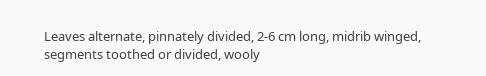Leaves alternate, pinnately divided, 2-6 cm long, midrib winged, segments toothed or divided, wooly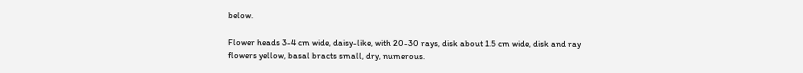below.

Flower heads 3-4 cm wide, daisy-like, with 20-30 rays, disk about 1.5 cm wide, disk and ray flowers yellow, basal bracts small, dry, numerous.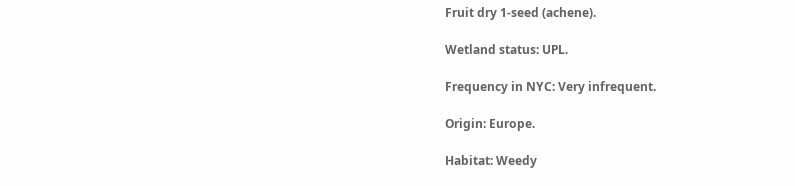Fruit dry 1-seed (achene).

Wetland status: UPL.

Frequency in NYC: Very infrequent.

Origin: Europe.

Habitat: Weedy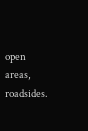open areas, roadsides.